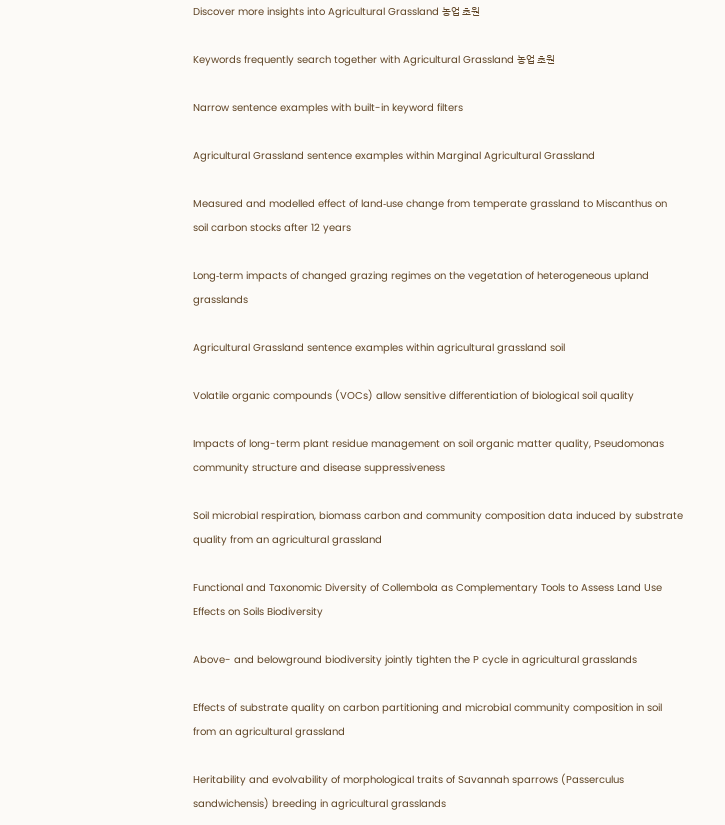Discover more insights into Agricultural Grassland 농업 초원

Keywords frequently search together with Agricultural Grassland 농업 초원

Narrow sentence examples with built-in keyword filters

Agricultural Grassland sentence examples within Marginal Agricultural Grassland

Measured and modelled effect of land‐use change from temperate grassland to Miscanthus on soil carbon stocks after 12 years

Long‐term impacts of changed grazing regimes on the vegetation of heterogeneous upland grasslands

Agricultural Grassland sentence examples within agricultural grassland soil

Volatile organic compounds (VOCs) allow sensitive differentiation of biological soil quality

Impacts of long-term plant residue management on soil organic matter quality, Pseudomonas community structure and disease suppressiveness

Soil microbial respiration, biomass carbon and community composition data induced by substrate quality from an agricultural grassland

Functional and Taxonomic Diversity of Collembola as Complementary Tools to Assess Land Use Effects on Soils Biodiversity

Above- and belowground biodiversity jointly tighten the P cycle in agricultural grasslands

Effects of substrate quality on carbon partitioning and microbial community composition in soil from an agricultural grassland

Heritability and evolvability of morphological traits of Savannah sparrows (Passerculus sandwichensis) breeding in agricultural grasslands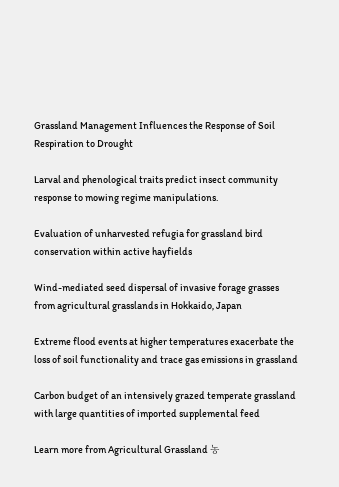Grassland Management Influences the Response of Soil Respiration to Drought

Larval and phenological traits predict insect community response to mowing regime manipulations.

Evaluation of unharvested refugia for grassland bird conservation within active hayfields

Wind-mediated seed dispersal of invasive forage grasses from agricultural grasslands in Hokkaido, Japan

Extreme flood events at higher temperatures exacerbate the loss of soil functionality and trace gas emissions in grassland

Carbon budget of an intensively grazed temperate grassland with large quantities of imported supplemental feed

Learn more from Agricultural Grassland 농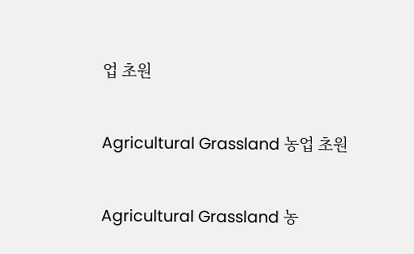업 초원

Agricultural Grassland 농업 초원

Agricultural Grassland 농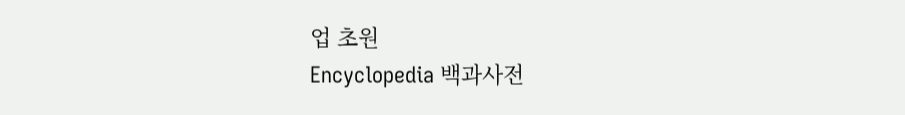업 초원
Encyclopedia 백과사전